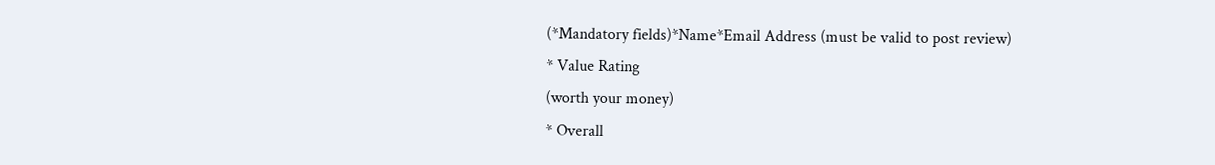(*Mandatory fields)*Name*Email Address (must be valid to post review)
* Value Rating
(worth your money)
* Overall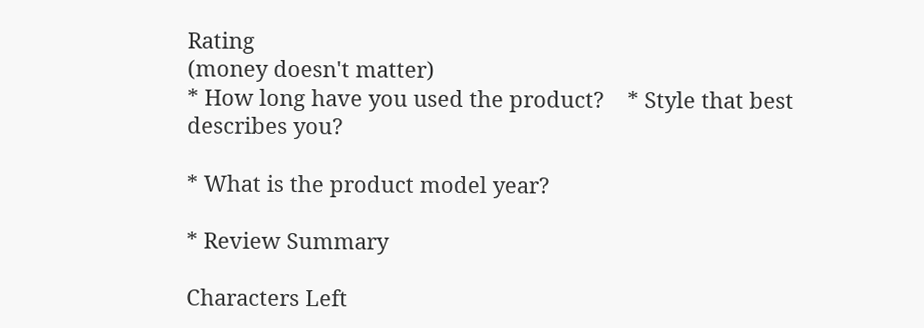Rating
(money doesn't matter)
* How long have you used the product?    * Style that best describes you?

* What is the product model year?

* Review Summary

Characters Left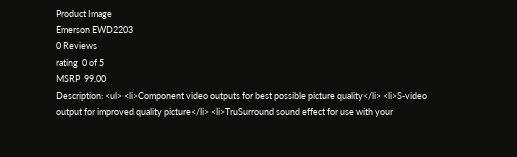Product Image
Emerson EWD2203
0 Reviews
rating  0 of 5
MSRP  99.00
Description: <ul> <li>Component video outputs for best possible picture quality</li> <li>S-video output for improved quality picture</li> <li>TruSurround sound effect for use with your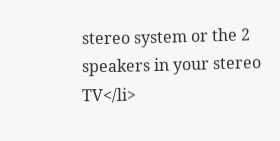stereo system or the 2 speakers in your stereo TV</li>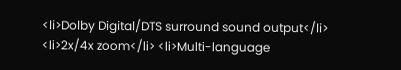<li>Dolby Digital/DTS surround sound output</li> <li>2x/4x zoom</li> <li>Multi-language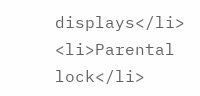displays</li> <li>Parental lock</li>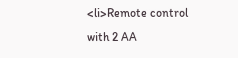<li>Remote control with 2 AA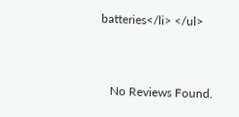batteries</li> </ul>


   No Reviews Found.